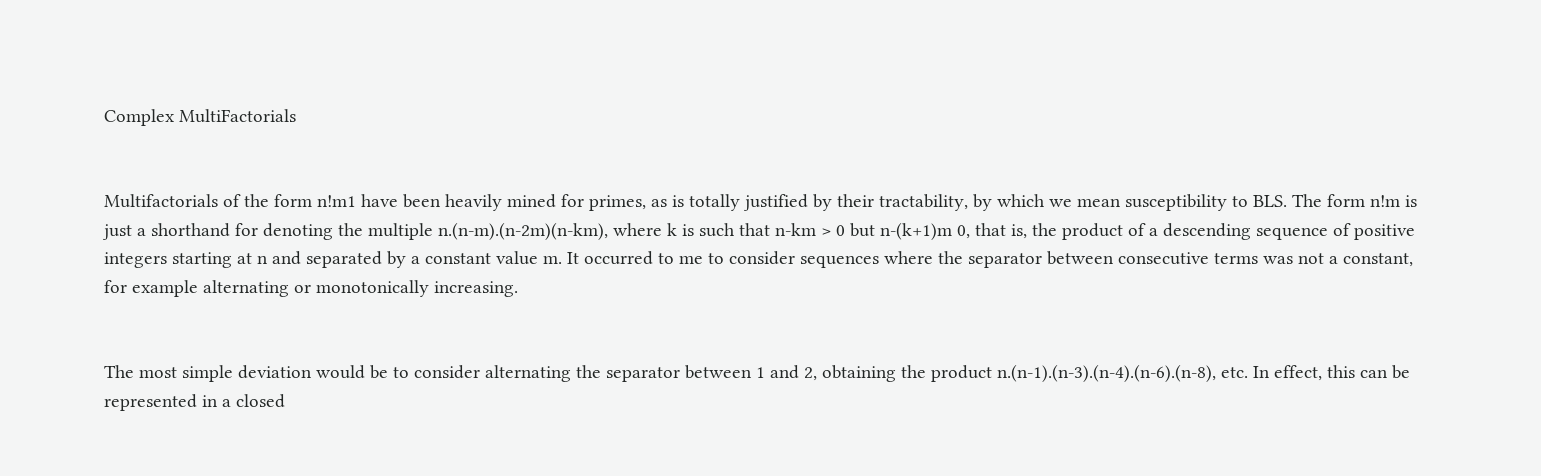Complex MultiFactorials


Multifactorials of the form n!m1 have been heavily mined for primes, as is totally justified by their tractability, by which we mean susceptibility to BLS. The form n!m is just a shorthand for denoting the multiple n.(n-m).(n-2m)(n-km), where k is such that n-km > 0 but n-(k+1)m 0, that is, the product of a descending sequence of positive integers starting at n and separated by a constant value m. It occurred to me to consider sequences where the separator between consecutive terms was not a constant, for example alternating or monotonically increasing.


The most simple deviation would be to consider alternating the separator between 1 and 2, obtaining the product n.(n-1).(n-3).(n-4).(n-6).(n-8), etc. In effect, this can be represented in a closed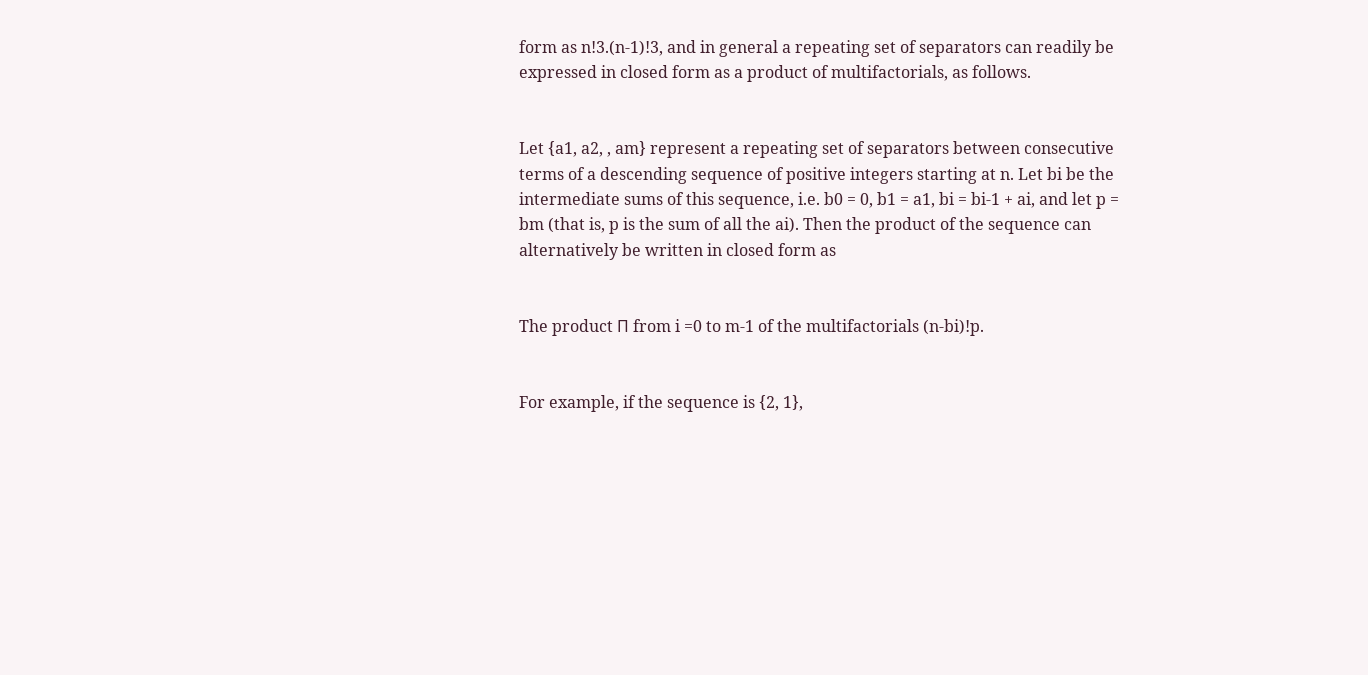form as n!3.(n-1)!3, and in general a repeating set of separators can readily be expressed in closed form as a product of multifactorials, as follows.


Let {a1, a2, , am} represent a repeating set of separators between consecutive terms of a descending sequence of positive integers starting at n. Let bi be the intermediate sums of this sequence, i.e. b0 = 0, b1 = a1, bi = bi-1 + ai, and let p = bm (that is, p is the sum of all the ai). Then the product of the sequence can alternatively be written in closed form as


The product Π from i =0 to m-1 of the multifactorials (n-bi)!p.


For example, if the sequence is {2, 1},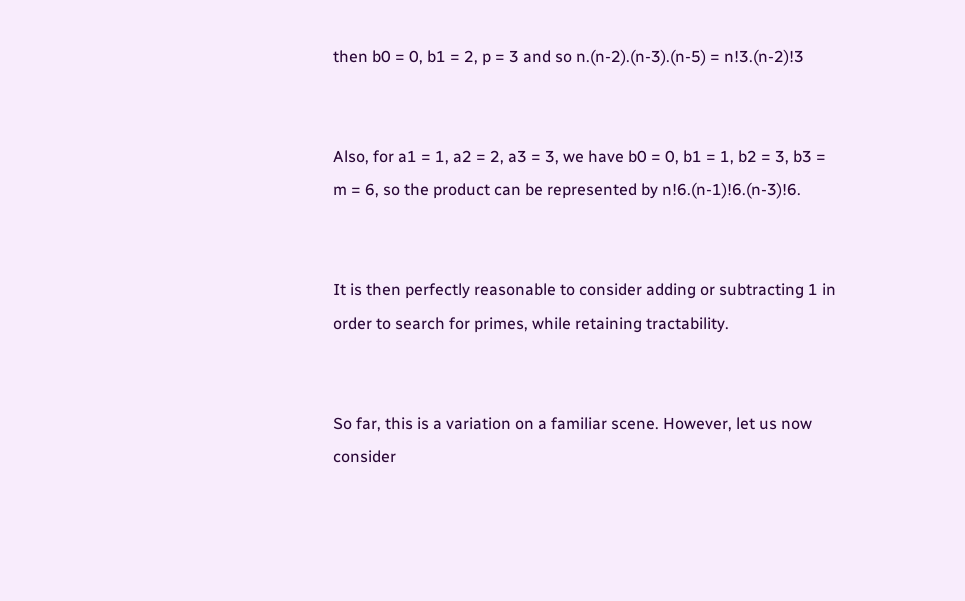then b0 = 0, b1 = 2, p = 3 and so n.(n-2).(n-3).(n-5) = n!3.(n-2)!3


Also, for a1 = 1, a2 = 2, a3 = 3, we have b0 = 0, b1 = 1, b2 = 3, b3 = m = 6, so the product can be represented by n!6.(n-1)!6.(n-3)!6.


It is then perfectly reasonable to consider adding or subtracting 1 in order to search for primes, while retaining tractability.


So far, this is a variation on a familiar scene. However, let us now consider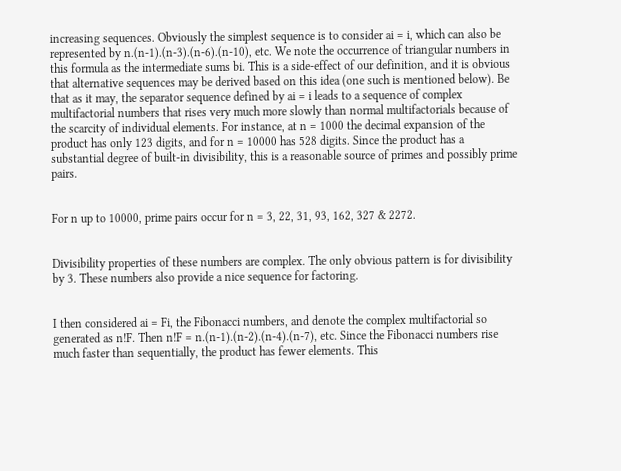increasing sequences. Obviously the simplest sequence is to consider ai = i, which can also be represented by n.(n-1).(n-3).(n-6).(n-10), etc. We note the occurrence of triangular numbers in this formula as the intermediate sums bi. This is a side-effect of our definition, and it is obvious that alternative sequences may be derived based on this idea (one such is mentioned below). Be that as it may, the separator sequence defined by ai = i leads to a sequence of complex multifactorial numbers that rises very much more slowly than normal multifactorials because of the scarcity of individual elements. For instance, at n = 1000 the decimal expansion of the product has only 123 digits, and for n = 10000 has 528 digits. Since the product has a substantial degree of built-in divisibility, this is a reasonable source of primes and possibly prime pairs.


For n up to 10000, prime pairs occur for n = 3, 22, 31, 93, 162, 327 & 2272.


Divisibility properties of these numbers are complex. The only obvious pattern is for divisibility by 3. These numbers also provide a nice sequence for factoring.


I then considered ai = Fi, the Fibonacci numbers, and denote the complex multifactorial so generated as n!F. Then n!F = n.(n-1).(n-2).(n-4).(n-7), etc. Since the Fibonacci numbers rise much faster than sequentially, the product has fewer elements. This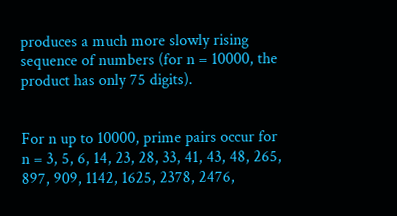produces a much more slowly rising sequence of numbers (for n = 10000, the product has only 75 digits).


For n up to 10000, prime pairs occur for n = 3, 5, 6, 14, 23, 28, 33, 41, 43, 48, 265, 897, 909, 1142, 1625, 2378, 2476,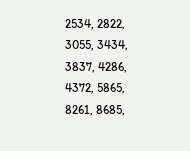2534, 2822, 3055, 3434, 3837, 4286, 4372, 5865, 8261, 8685,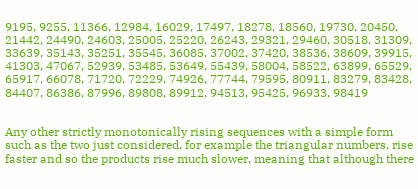9195, 9255, 11366, 12984, 16029, 17497, 18278, 18560, 19730, 20450, 21442, 24490, 24603, 25005, 25220, 26243, 29321, 29460, 30518, 31309, 33639, 35143, 35251, 35545, 36085, 37002, 37420, 38536, 38609, 39915, 41303, 47067, 52939, 53485, 53649, 55439, 58004, 58522, 63899, 65529, 65917, 66078, 71720, 72229, 74926, 77744, 79595, 80911, 83279, 83428, 84407, 86386, 87996, 89808, 89912, 94513, 95425, 96933, 98419


Any other strictly monotonically rising sequences with a simple form such as the two just considered, for example the triangular numbers, rise faster and so the products rise much slower, meaning that although there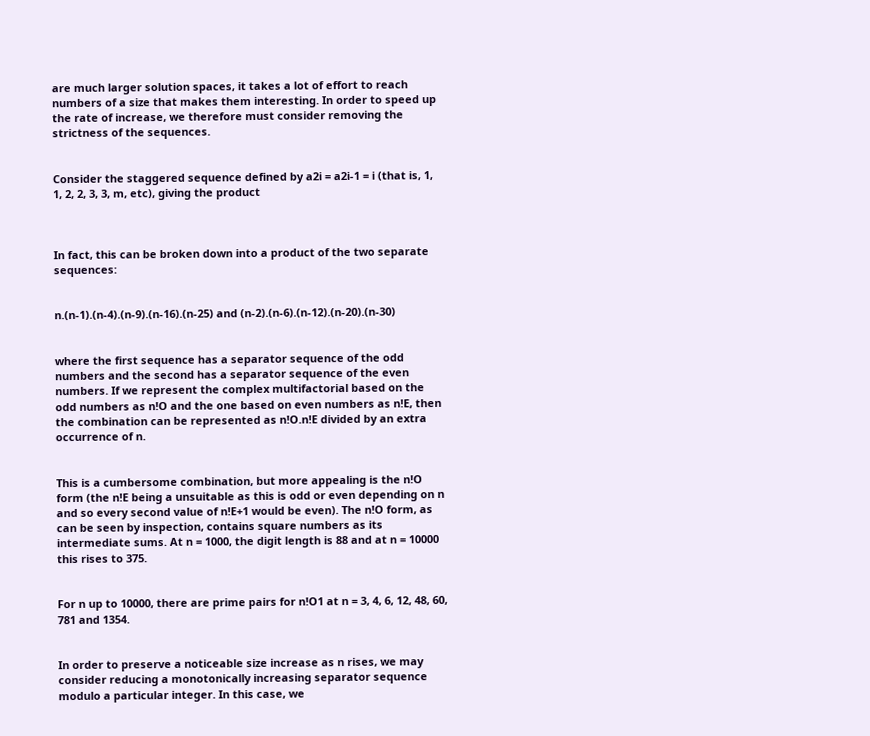are much larger solution spaces, it takes a lot of effort to reach numbers of a size that makes them interesting. In order to speed up the rate of increase, we therefore must consider removing the strictness of the sequences.


Consider the staggered sequence defined by a2i = a2i-1 = i (that is, 1, 1, 2, 2, 3, 3, m, etc), giving the product



In fact, this can be broken down into a product of the two separate sequences:


n.(n-1).(n-4).(n-9).(n-16).(n-25) and (n-2).(n-6).(n-12).(n-20).(n-30)


where the first sequence has a separator sequence of the odd numbers and the second has a separator sequence of the even numbers. If we represent the complex multifactorial based on the odd numbers as n!O and the one based on even numbers as n!E, then the combination can be represented as n!O.n!E divided by an extra occurrence of n.


This is a cumbersome combination, but more appealing is the n!O form (the n!E being a unsuitable as this is odd or even depending on n and so every second value of n!E+1 would be even). The n!O form, as can be seen by inspection, contains square numbers as its intermediate sums. At n = 1000, the digit length is 88 and at n = 10000 this rises to 375.


For n up to 10000, there are prime pairs for n!O1 at n = 3, 4, 6, 12, 48, 60, 781 and 1354.


In order to preserve a noticeable size increase as n rises, we may consider reducing a monotonically increasing separator sequence modulo a particular integer. In this case, we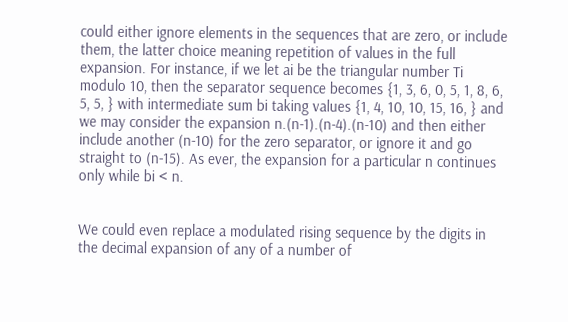could either ignore elements in the sequences that are zero, or include them, the latter choice meaning repetition of values in the full expansion. For instance, if we let ai be the triangular number Ti modulo 10, then the separator sequence becomes {1, 3, 6, 0, 5, 1, 8, 6, 5, 5, } with intermediate sum bi taking values {1, 4, 10, 10, 15, 16, } and we may consider the expansion n.(n-1).(n-4).(n-10) and then either include another (n-10) for the zero separator, or ignore it and go straight to (n-15). As ever, the expansion for a particular n continues only while bi < n.


We could even replace a modulated rising sequence by the digits in the decimal expansion of any of a number of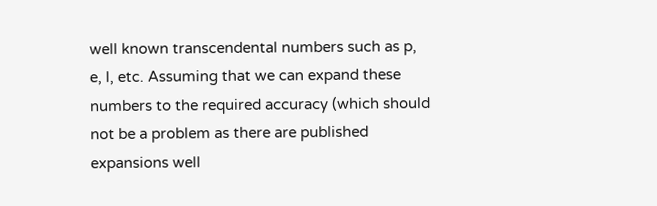well known transcendental numbers such as p, e, l, etc. Assuming that we can expand these numbers to the required accuracy (which should not be a problem as there are published expansions well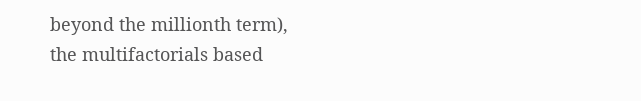beyond the millionth term), the multifactorials based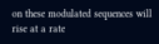on these modulated sequences will rise at a rate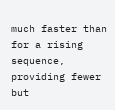much faster than for a rising sequence, providing fewer but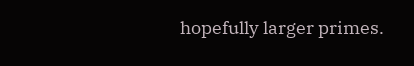hopefully larger primes.